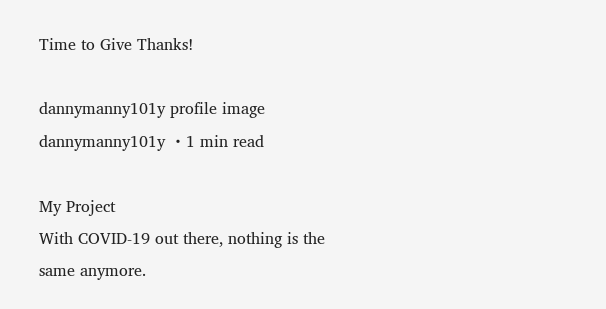Time to Give Thanks!

dannymanny101y profile image dannymanny101y ・1 min read

My Project
With COVID-19 out there, nothing is the same anymore.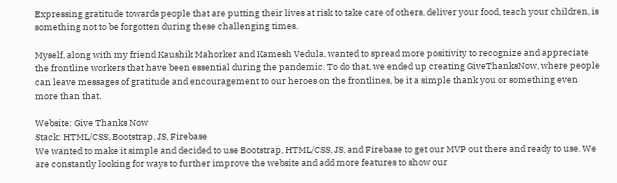Expressing gratitude towards people that are putting their lives at risk to take care of others, deliver your food, teach your children, is something not to be forgotten during these challenging times.

Myself, along with my friend Kaushik Mahorker and Kamesh Vedula, wanted to spread more positivity to recognize and appreciate the frontline workers that have been essential during the pandemic. To do that, we ended up creating GiveThanksNow, where people can leave messages of gratitude and encouragement to our heroes on the frontlines, be it a simple thank you or something even more than that.

Website: Give Thanks Now
Stack: HTML/CSS, Bootstrap, JS, Firebase
We wanted to make it simple and decided to use Bootstrap, HTML/CSS, JS, and Firebase to get our MVP out there and ready to use. We are constantly looking for ways to further improve the website and add more features to show our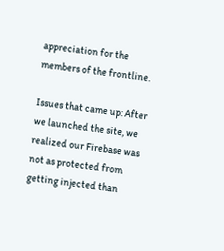appreciation for the members of the frontline.

Issues that came up: After we launched the site, we realized our Firebase was not as protected from getting injected than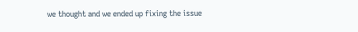we thought and we ended up fixing the issue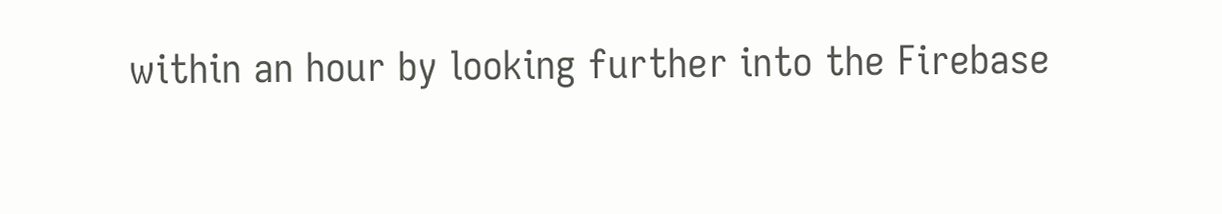within an hour by looking further into the Firebase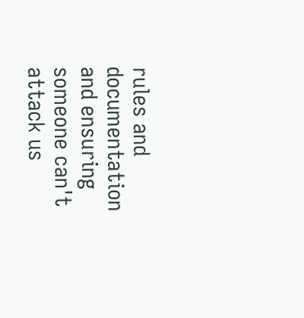rules and documentation and ensuring someone can't attack us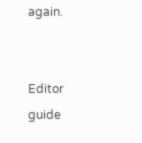again.


Editor guide